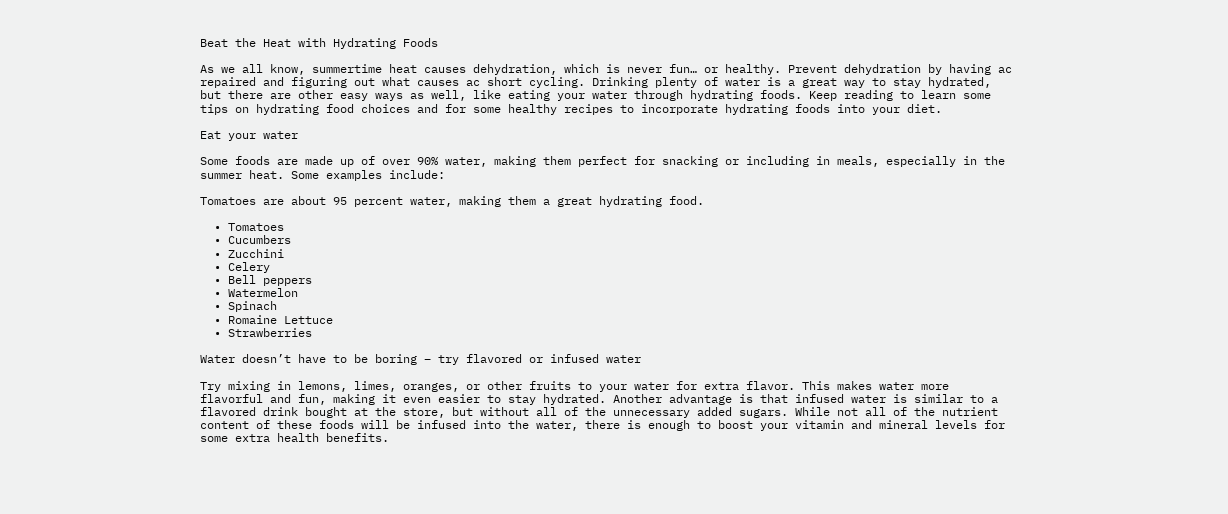Beat the Heat with Hydrating Foods

As we all know, summertime heat causes dehydration, which is never fun… or healthy. Prevent dehydration by having ac repaired and figuring out what causes ac short cycling. Drinking plenty of water is a great way to stay hydrated, but there are other easy ways as well, like eating your water through hydrating foods. Keep reading to learn some tips on hydrating food choices and for some healthy recipes to incorporate hydrating foods into your diet.

Eat your water

Some foods are made up of over 90% water, making them perfect for snacking or including in meals, especially in the summer heat. Some examples include:

Tomatoes are about 95 percent water, making them a great hydrating food.

  • Tomatoes
  • Cucumbers
  • Zucchini
  • Celery
  • Bell peppers
  • Watermelon
  • Spinach
  • Romaine Lettuce
  • Strawberries

Water doesn’t have to be boring – try flavored or infused water

Try mixing in lemons, limes, oranges, or other fruits to your water for extra flavor. This makes water more flavorful and fun, making it even easier to stay hydrated. Another advantage is that infused water is similar to a flavored drink bought at the store, but without all of the unnecessary added sugars. While not all of the nutrient content of these foods will be infused into the water, there is enough to boost your vitamin and mineral levels for some extra health benefits.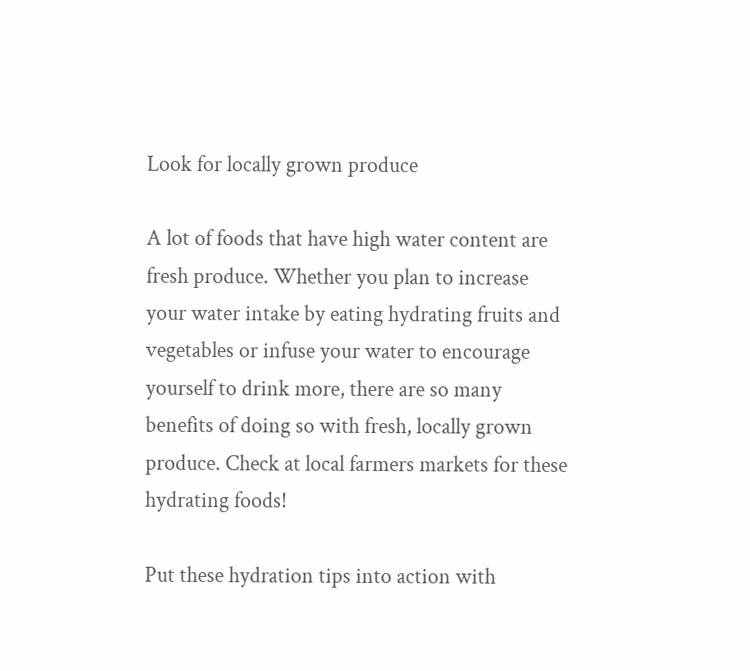Look for locally grown produce

A lot of foods that have high water content are fresh produce. Whether you plan to increase your water intake by eating hydrating fruits and vegetables or infuse your water to encourage yourself to drink more, there are so many benefits of doing so with fresh, locally grown produce. Check at local farmers markets for these hydrating foods!

Put these hydration tips into action with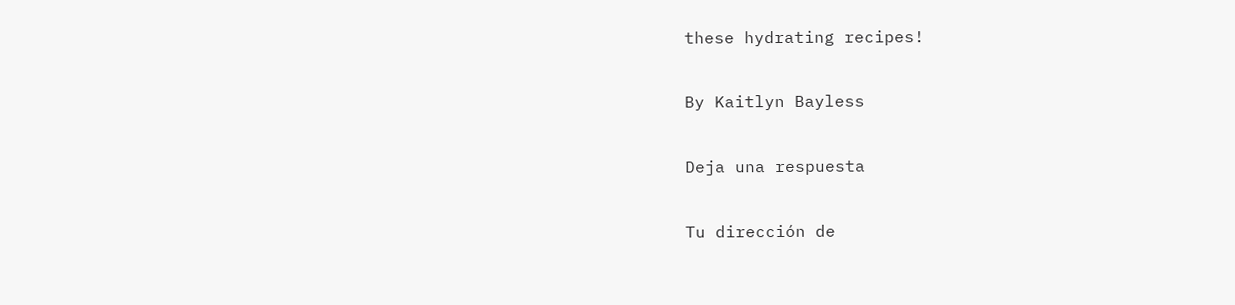these hydrating recipes!

By Kaitlyn Bayless

Deja una respuesta

Tu dirección de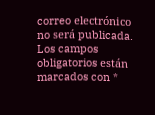correo electrónico no será publicada. Los campos obligatorios están marcados con *